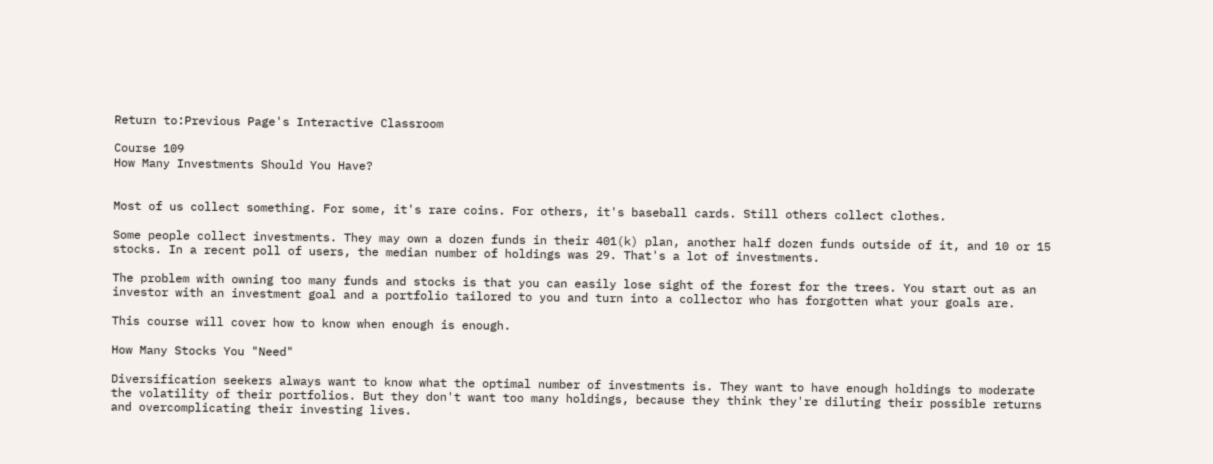Return to:Previous Page's Interactive Classroom

Course 109
How Many Investments Should You Have?


Most of us collect something. For some, it's rare coins. For others, it's baseball cards. Still others collect clothes.

Some people collect investments. They may own a dozen funds in their 401(k) plan, another half dozen funds outside of it, and 10 or 15 stocks. In a recent poll of users, the median number of holdings was 29. That's a lot of investments.

The problem with owning too many funds and stocks is that you can easily lose sight of the forest for the trees. You start out as an investor with an investment goal and a portfolio tailored to you and turn into a collector who has forgotten what your goals are.

This course will cover how to know when enough is enough.

How Many Stocks You "Need"

Diversification seekers always want to know what the optimal number of investments is. They want to have enough holdings to moderate the volatility of their portfolios. But they don't want too many holdings, because they think they're diluting their possible returns and overcomplicating their investing lives.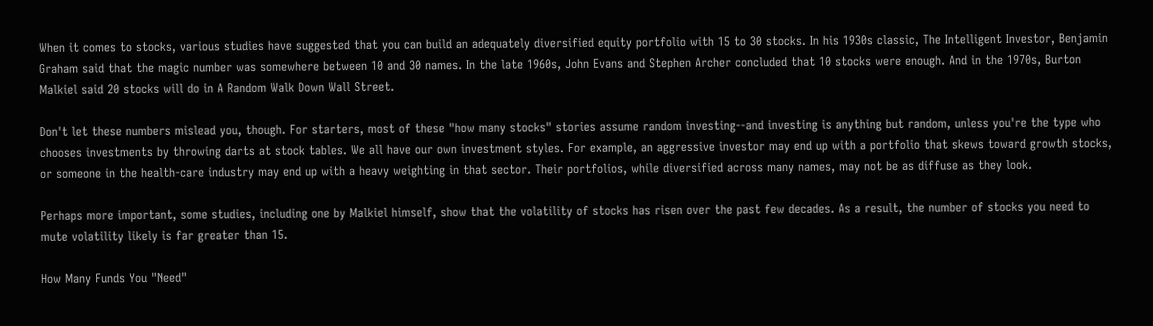When it comes to stocks, various studies have suggested that you can build an adequately diversified equity portfolio with 15 to 30 stocks. In his 1930s classic, The Intelligent Investor, Benjamin Graham said that the magic number was somewhere between 10 and 30 names. In the late 1960s, John Evans and Stephen Archer concluded that 10 stocks were enough. And in the 1970s, Burton Malkiel said 20 stocks will do in A Random Walk Down Wall Street.

Don't let these numbers mislead you, though. For starters, most of these "how many stocks" stories assume random investing--and investing is anything but random, unless you're the type who chooses investments by throwing darts at stock tables. We all have our own investment styles. For example, an aggressive investor may end up with a portfolio that skews toward growth stocks, or someone in the health-care industry may end up with a heavy weighting in that sector. Their portfolios, while diversified across many names, may not be as diffuse as they look.

Perhaps more important, some studies, including one by Malkiel himself, show that the volatility of stocks has risen over the past few decades. As a result, the number of stocks you need to mute volatility likely is far greater than 15.

How Many Funds You "Need"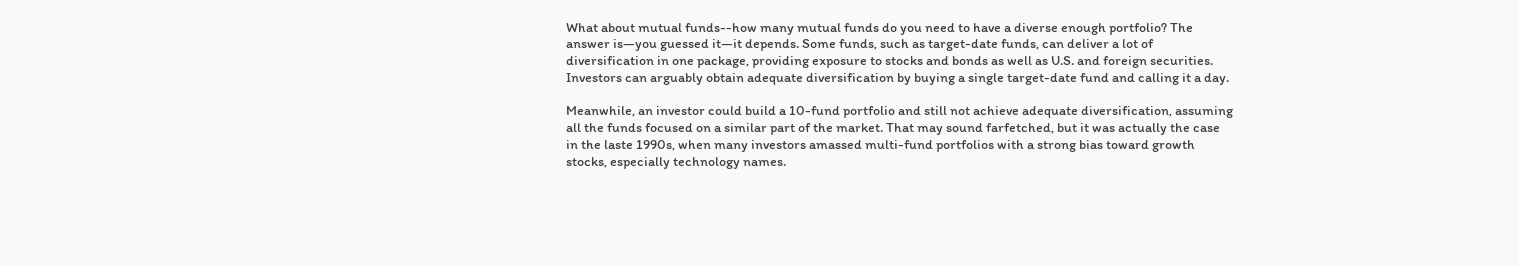What about mutual funds--how many mutual funds do you need to have a diverse enough portfolio? The answer is—you guessed it—it depends. Some funds, such as target-date funds, can deliver a lot of diversification in one package, providing exposure to stocks and bonds as well as U.S. and foreign securities. Investors can arguably obtain adequate diversification by buying a single target-date fund and calling it a day.

Meanwhile, an investor could build a 10-fund portfolio and still not achieve adequate diversification, assuming all the funds focused on a similar part of the market. That may sound farfetched, but it was actually the case in the laste 1990s, when many investors amassed multi-fund portfolios with a strong bias toward growth stocks, especially technology names.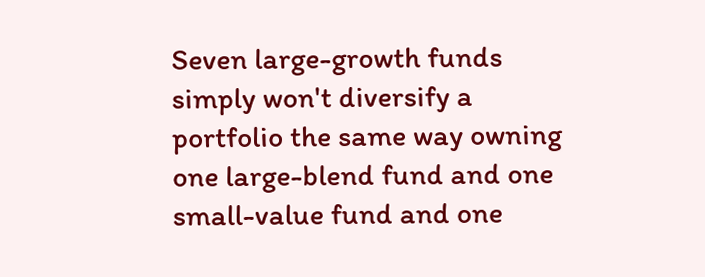Seven large-growth funds simply won't diversify a portfolio the same way owning one large-blend fund and one small-value fund and one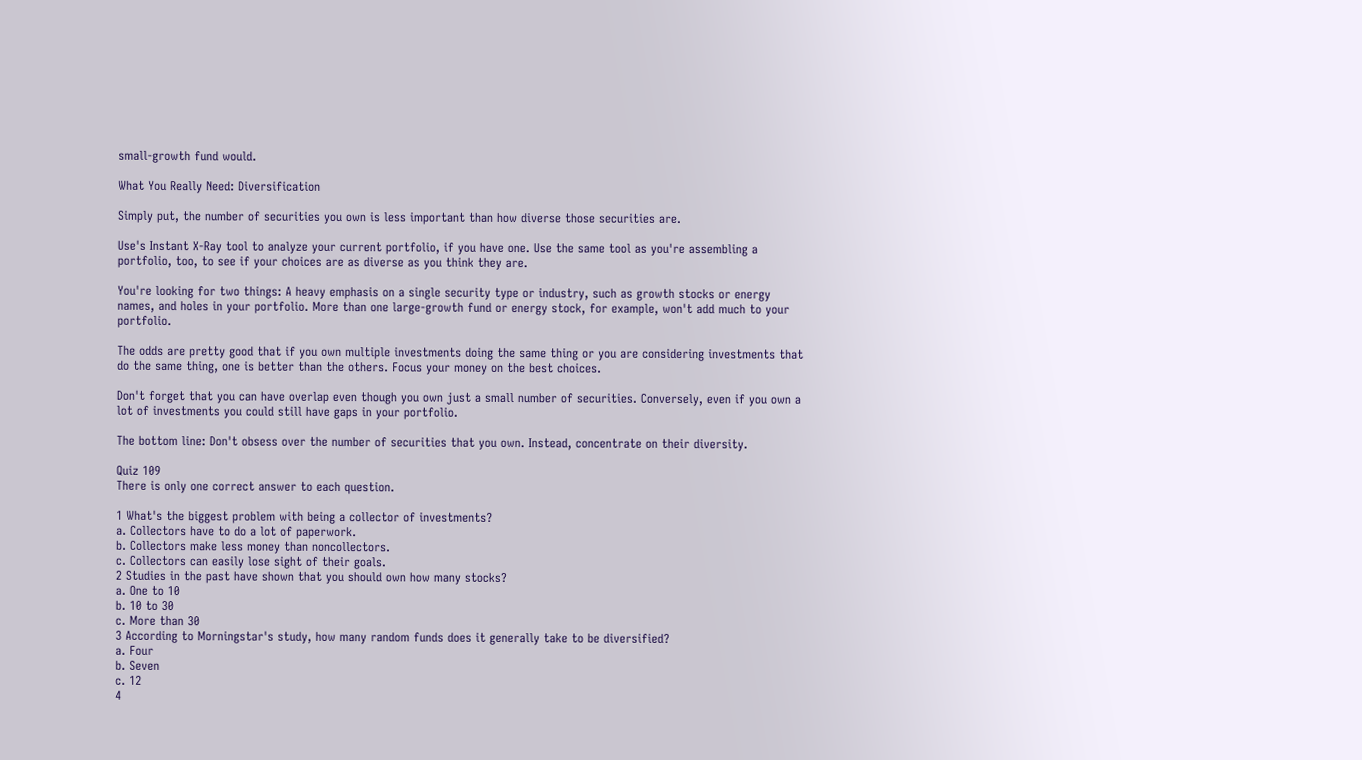small-growth fund would.

What You Really Need: Diversification

Simply put, the number of securities you own is less important than how diverse those securities are.

Use's Instant X-Ray tool to analyze your current portfolio, if you have one. Use the same tool as you're assembling a portfolio, too, to see if your choices are as diverse as you think they are.

You're looking for two things: A heavy emphasis on a single security type or industry, such as growth stocks or energy names, and holes in your portfolio. More than one large-growth fund or energy stock, for example, won't add much to your portfolio.

The odds are pretty good that if you own multiple investments doing the same thing or you are considering investments that do the same thing, one is better than the others. Focus your money on the best choices.

Don't forget that you can have overlap even though you own just a small number of securities. Conversely, even if you own a lot of investments you could still have gaps in your portfolio.

The bottom line: Don't obsess over the number of securities that you own. Instead, concentrate on their diversity.

Quiz 109
There is only one correct answer to each question.

1 What's the biggest problem with being a collector of investments?
a. Collectors have to do a lot of paperwork.
b. Collectors make less money than noncollectors.
c. Collectors can easily lose sight of their goals.
2 Studies in the past have shown that you should own how many stocks?
a. One to 10
b. 10 to 30
c. More than 30
3 According to Morningstar's study, how many random funds does it generally take to be diversified?
a. Four
b. Seven
c. 12
4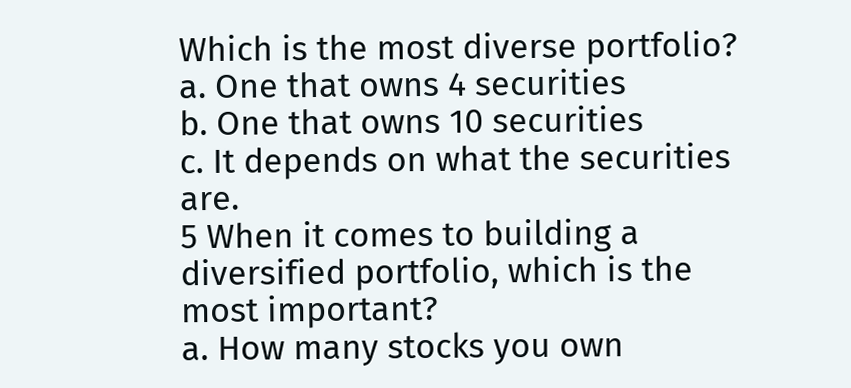Which is the most diverse portfolio?
a. One that owns 4 securities
b. One that owns 10 securities
c. It depends on what the securities are.
5 When it comes to building a diversified portfolio, which is the most important?
a. How many stocks you own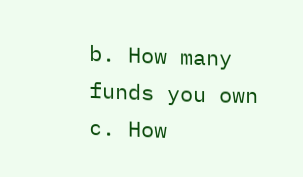b. How many funds you own
c. How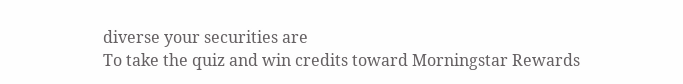diverse your securities are
To take the quiz and win credits toward Morningstar Rewards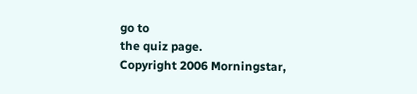go to
the quiz page.
Copyright 2006 Morningstar,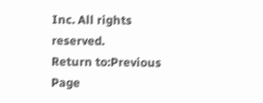Inc. All rights reserved.
Return to:Previous Page